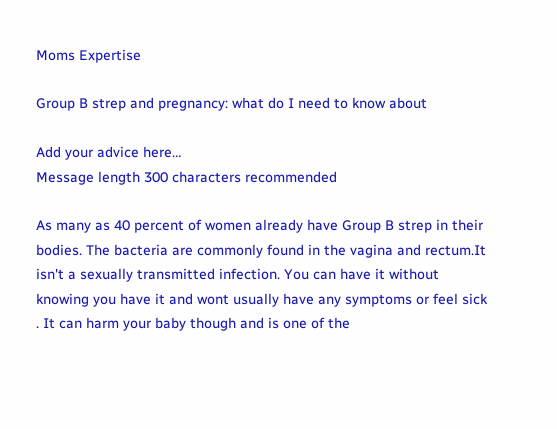Moms Expertise

Group B strep and pregnancy: what do I need to know about

Add your advice here…
Message length 300 characters recommended

As many as 40 percent of women already have Group B strep in their bodies. The bacteria are commonly found in the vagina and rectum.It isn't a sexually transmitted infection. You can have it without knowing you have it and wont usually have any symptoms or feel sick . It can harm your baby though and is one of the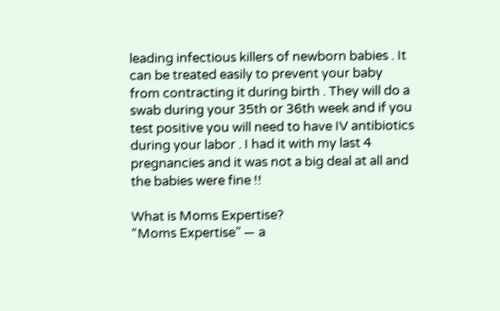leading infectious killers of newborn babies . It can be treated easily to prevent your baby from contracting it during birth . They will do a swab during your 35th or 36th week and if you test positive you will need to have IV antibiotics during your labor . I had it with my last 4 pregnancies and it was not a big deal at all and the babies were fine !!

What is Moms Expertise?
“Moms Expertise” — a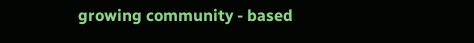growing community - based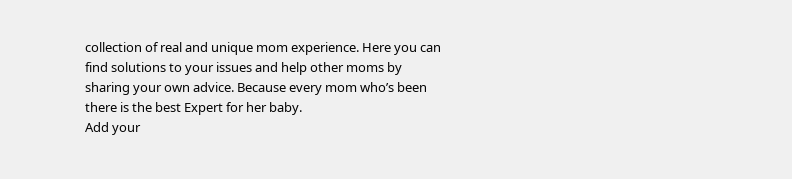collection of real and unique mom experience. Here you can find solutions to your issues and help other moms by sharing your own advice. Because every mom who’s been there is the best Expert for her baby.
Add your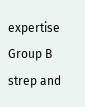expertise
Group B strep and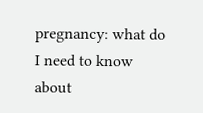pregnancy: what do I need to know about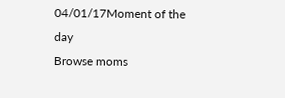04/01/17Moment of the day
Browse moms